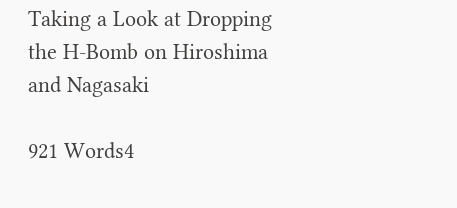Taking a Look at Dropping the H-Bomb on Hiroshima and Nagasaki

921 Words4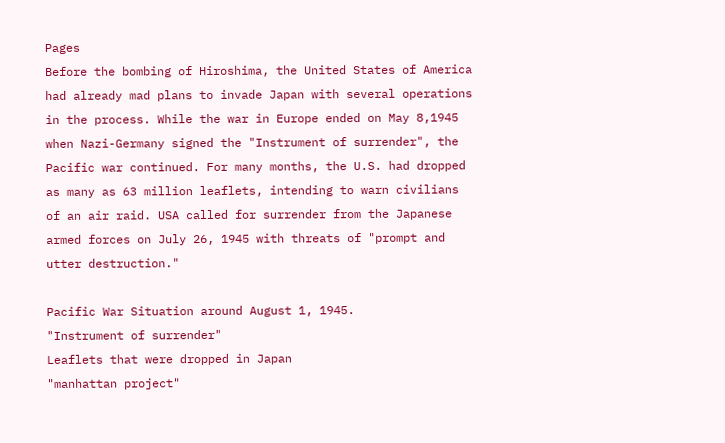Pages
Before the bombing of Hiroshima, the United States of America had already mad plans to invade Japan with several operations in the process. While the war in Europe ended on May 8,1945 when Nazi-Germany signed the "Instrument of surrender", the Pacific war continued. For many months, the U.S. had dropped as many as 63 million leaflets, intending to warn civilians of an air raid. USA called for surrender from the Japanese armed forces on July 26, 1945 with threats of "prompt and utter destruction."

Pacific War Situation around August 1, 1945.
"Instrument of surrender"
Leaflets that were dropped in Japan
"manhattan project"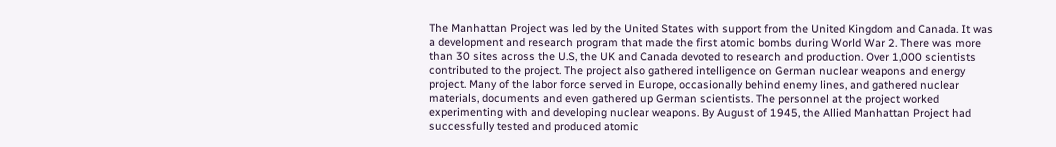The Manhattan Project was led by the United States with support from the United Kingdom and Canada. It was a development and research program that made the first atomic bombs during World War 2. There was more than 30 sites across the U.S, the UK and Canada devoted to research and production. Over 1,000 scientists contributed to the project. The project also gathered intelligence on German nuclear weapons and energy project. Many of the labor force served in Europe, occasionally behind enemy lines, and gathered nuclear materials, documents and even gathered up German scientists. The personnel at the project worked experimenting with and developing nuclear weapons. By August of 1945, the Allied Manhattan Project had successfully tested and produced atomic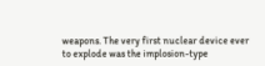weapons. The very first nuclear device ever to explode was the implosion-type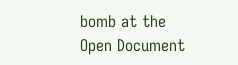bomb at the
Open Document